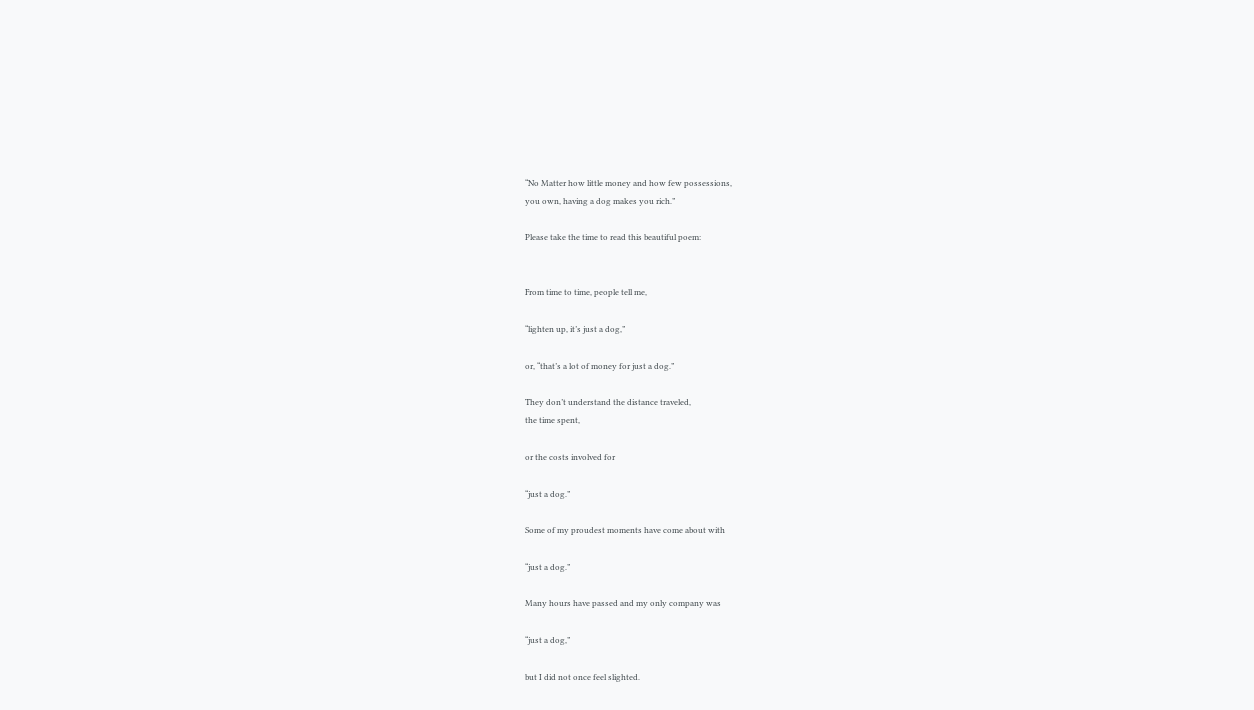“No Matter how little money and how few possessions,
you own, having a dog makes you rich.”

Please take the time to read this beautiful poem:


From time to time, people tell me,

“lighten up, it’s just a dog,”

or, “that’s a lot of money for just a dog.”

They don’t understand the distance traveled,
the time spent,

or the costs involved for

“just a dog.”

Some of my proudest moments have come about with

“just a dog.”

Many hours have passed and my only company was

“just a dog,”

but I did not once feel slighted.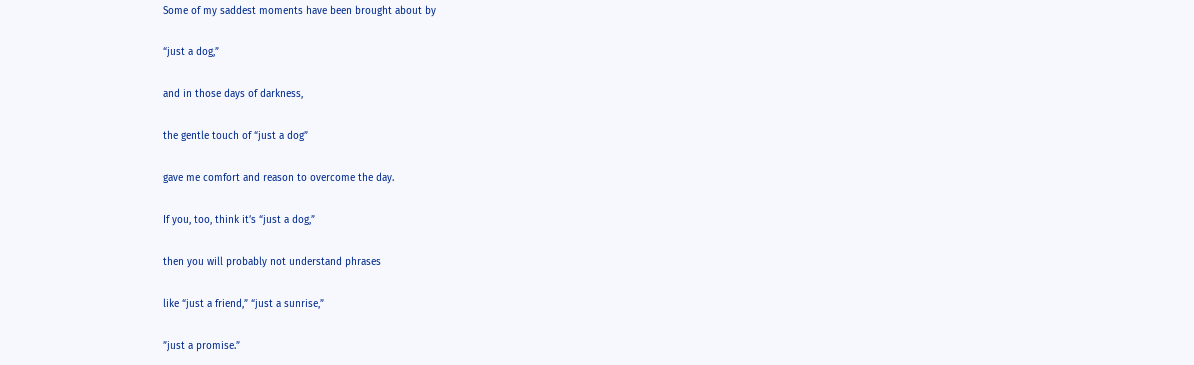Some of my saddest moments have been brought about by

“just a dog,”

and in those days of darkness,

the gentle touch of “just a dog”

gave me comfort and reason to overcome the day.

If you, too, think it’s “just a dog,”

then you will probably not understand phrases

like “just a friend,” “just a sunrise,”

”just a promise.”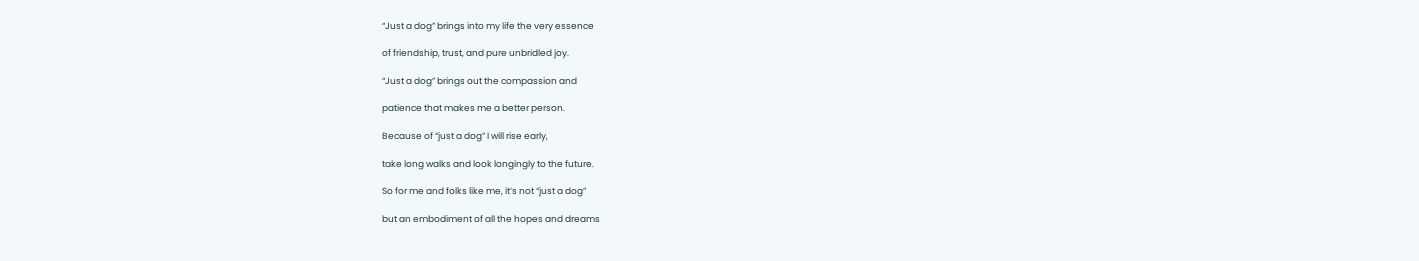“Just a dog” brings into my life the very essence

of friendship, trust, and pure unbridled joy.

“Just a dog” brings out the compassion and

patience that makes me a better person.

Because of “just a dog” I will rise early,

take long walks and look longingly to the future.

So for me and folks like me, it’s not “just a dog”

but an embodiment of all the hopes and dreams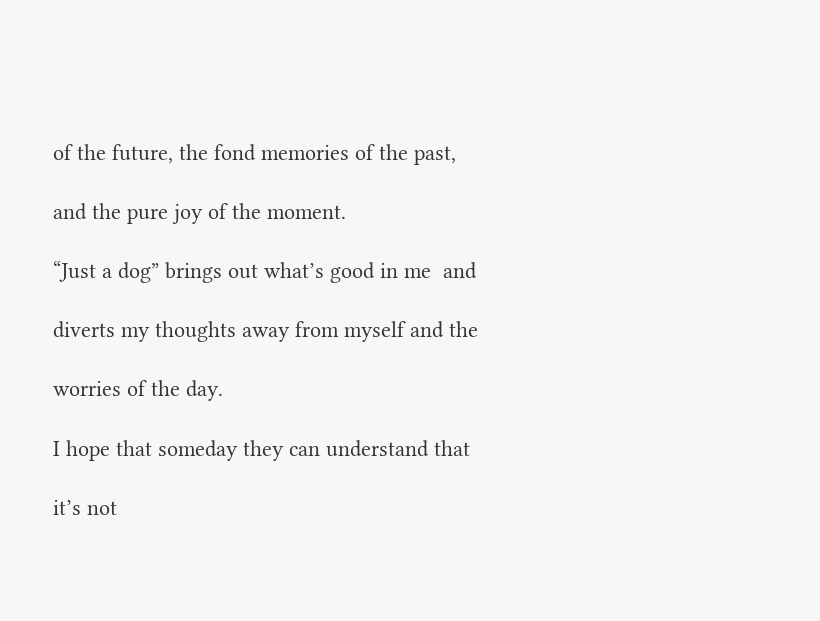of the future, the fond memories of the past,

and the pure joy of the moment.

“Just a dog” brings out what’s good in me  and

diverts my thoughts away from myself and the

worries of the day.

I hope that someday they can understand that

it’s not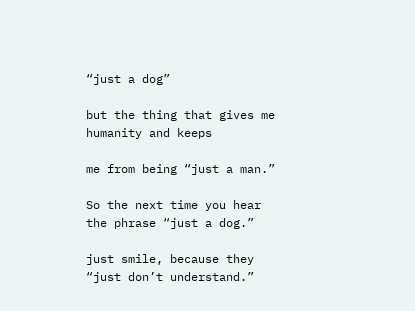“just a dog”

but the thing that gives me humanity and keeps

me from being “just a man.”

So the next time you hear the phrase “just a dog.”

just smile, because they “just don’t understand.”